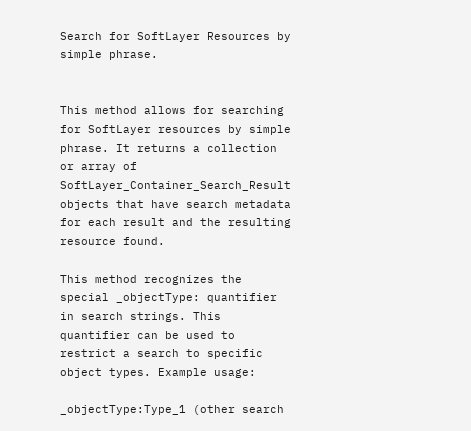Search for SoftLayer Resources by simple phrase.


This method allows for searching for SoftLayer resources by simple phrase. It returns a collection or array of SoftLayer_Container_Search_Result objects that have search metadata for each result and the resulting resource found.

This method recognizes the special _objectType: quantifier in search strings. This quantifier can be used to restrict a search to specific object types. Example usage:

_objectType:Type_1 (other search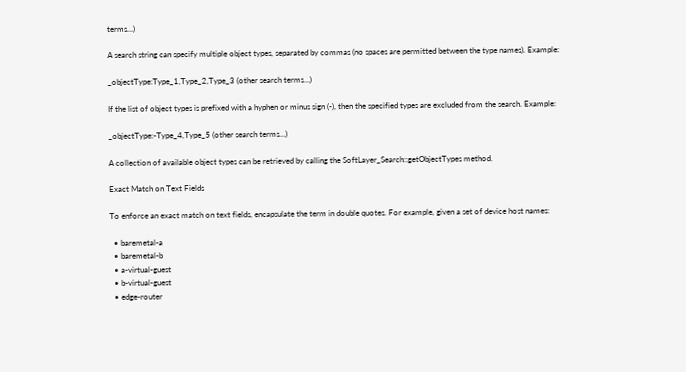terms…)

A search string can specify multiple object types, separated by commas (no spaces are permitted between the type names). Example:

_objectType:Type_1,Type_2,Type_3 (other search terms…)

If the list of object types is prefixed with a hyphen or minus sign (-), then the specified types are excluded from the search. Example:

_objectType:-Type_4,Type_5 (other search terms…)

A collection of available object types can be retrieved by calling the SoftLayer_Search::getObjectTypes method.

Exact Match on Text Fields

To enforce an exact match on text fields, encapsulate the term in double quotes. For example, given a set of device host names:

  • baremetal-a
  • baremetal-b
  • a-virtual-guest
  • b-virtual-guest
  • edge-router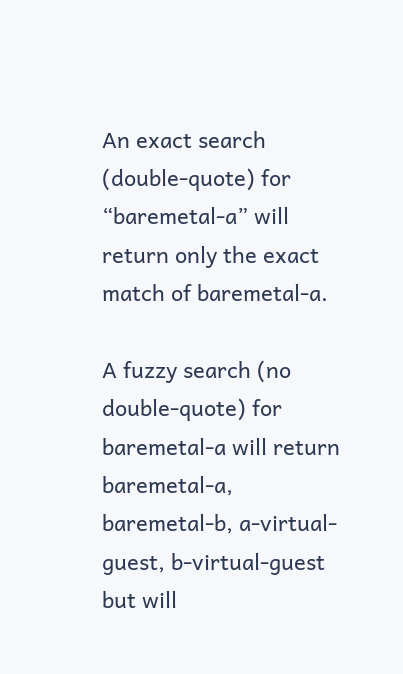An exact search (double-quote) for “baremetal-a” will return only the exact match of baremetal-a.

A fuzzy search (no double-quote) for baremetal-a will return baremetal-a, baremetal-b, a-virtual-guest, b-virtual-guest but will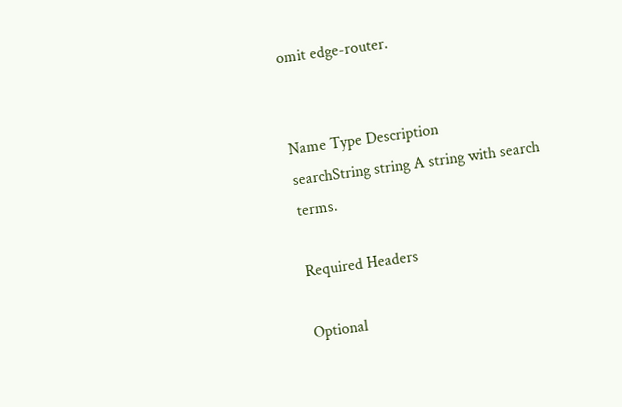omit edge-router.


Name Type Description
searchString string A string with search terms.

Required Headers

Optional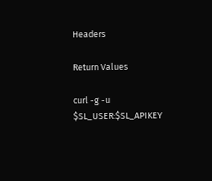Headers

Return Values

curl -g -u $SL_USER:$SL_APIKEY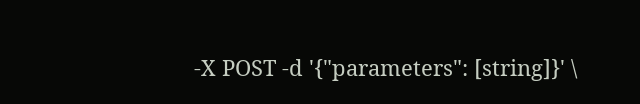-X POST -d '{"parameters": [string]}' \